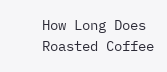How Long Does Roasted Coffee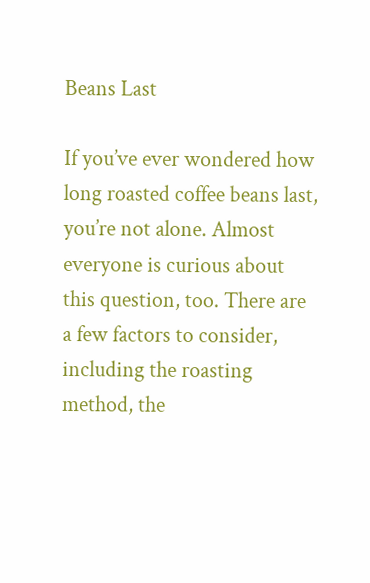Beans Last

If you’ve ever wondered how long roasted coffee beans last, you’re not alone. Almost everyone is curious about this question, too. There are a few factors to consider, including the roasting method, the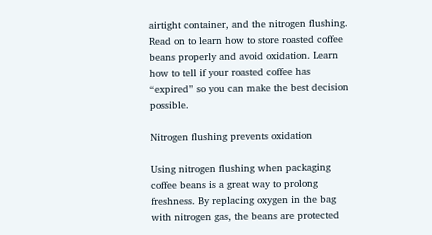airtight container, and the nitrogen flushing. Read on to learn how to store roasted coffee beans properly and avoid oxidation. Learn how to tell if your roasted coffee has “expired” so you can make the best decision possible.

Nitrogen flushing prevents oxidation

Using nitrogen flushing when packaging coffee beans is a great way to prolong freshness. By replacing oxygen in the bag with nitrogen gas, the beans are protected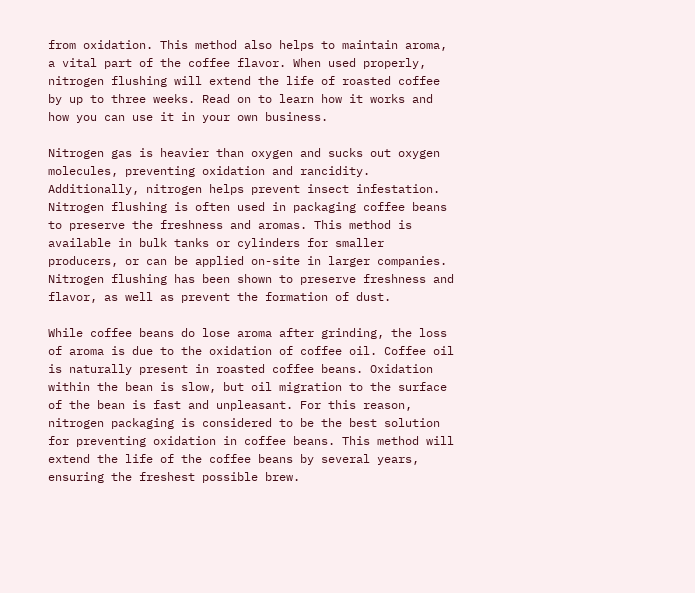from oxidation. This method also helps to maintain aroma, a vital part of the coffee flavor. When used properly, nitrogen flushing will extend the life of roasted coffee by up to three weeks. Read on to learn how it works and how you can use it in your own business.

Nitrogen gas is heavier than oxygen and sucks out oxygen molecules, preventing oxidation and rancidity. Additionally, nitrogen helps prevent insect infestation. Nitrogen flushing is often used in packaging coffee beans to preserve the freshness and aromas. This method is available in bulk tanks or cylinders for smaller producers, or can be applied on-site in larger companies. Nitrogen flushing has been shown to preserve freshness and flavor, as well as prevent the formation of dust.

While coffee beans do lose aroma after grinding, the loss of aroma is due to the oxidation of coffee oil. Coffee oil is naturally present in roasted coffee beans. Oxidation within the bean is slow, but oil migration to the surface of the bean is fast and unpleasant. For this reason, nitrogen packaging is considered to be the best solution for preventing oxidation in coffee beans. This method will extend the life of the coffee beans by several years, ensuring the freshest possible brew.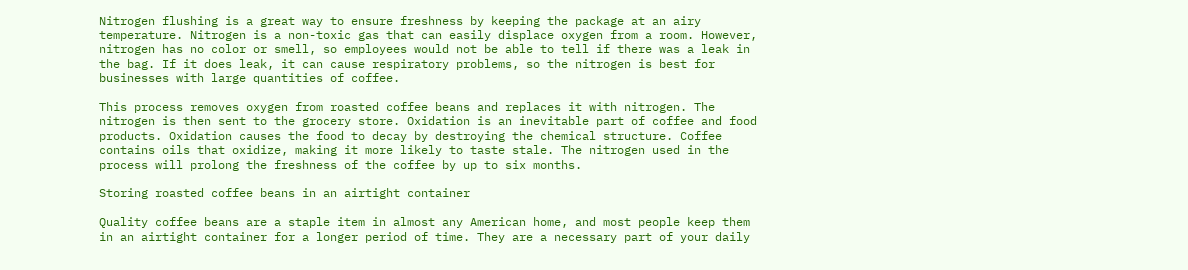Nitrogen flushing is a great way to ensure freshness by keeping the package at an airy temperature. Nitrogen is a non-toxic gas that can easily displace oxygen from a room. However, nitrogen has no color or smell, so employees would not be able to tell if there was a leak in the bag. If it does leak, it can cause respiratory problems, so the nitrogen is best for businesses with large quantities of coffee.

This process removes oxygen from roasted coffee beans and replaces it with nitrogen. The nitrogen is then sent to the grocery store. Oxidation is an inevitable part of coffee and food products. Oxidation causes the food to decay by destroying the chemical structure. Coffee contains oils that oxidize, making it more likely to taste stale. The nitrogen used in the process will prolong the freshness of the coffee by up to six months.

Storing roasted coffee beans in an airtight container

Quality coffee beans are a staple item in almost any American home, and most people keep them in an airtight container for a longer period of time. They are a necessary part of your daily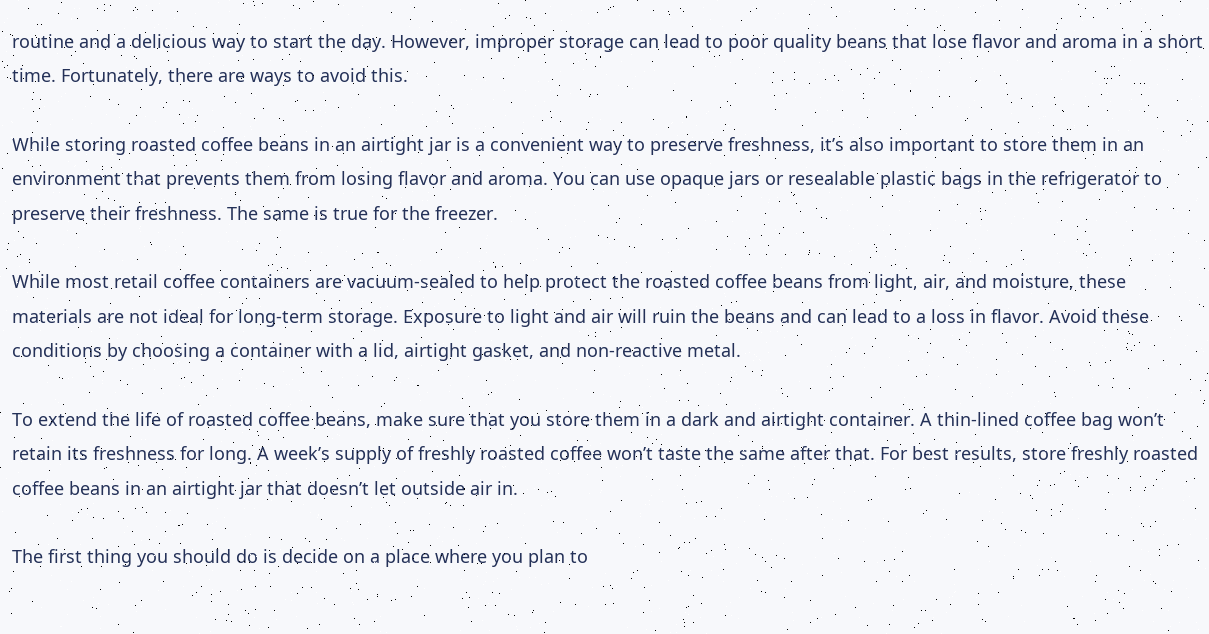routine and a delicious way to start the day. However, improper storage can lead to poor quality beans that lose flavor and aroma in a short time. Fortunately, there are ways to avoid this.

While storing roasted coffee beans in an airtight jar is a convenient way to preserve freshness, it’s also important to store them in an environment that prevents them from losing flavor and aroma. You can use opaque jars or resealable plastic bags in the refrigerator to preserve their freshness. The same is true for the freezer.

While most retail coffee containers are vacuum-sealed to help protect the roasted coffee beans from light, air, and moisture, these materials are not ideal for long-term storage. Exposure to light and air will ruin the beans and can lead to a loss in flavor. Avoid these conditions by choosing a container with a lid, airtight gasket, and non-reactive metal.

To extend the life of roasted coffee beans, make sure that you store them in a dark and airtight container. A thin-lined coffee bag won’t retain its freshness for long. A week’s supply of freshly roasted coffee won’t taste the same after that. For best results, store freshly roasted coffee beans in an airtight jar that doesn’t let outside air in.

The first thing you should do is decide on a place where you plan to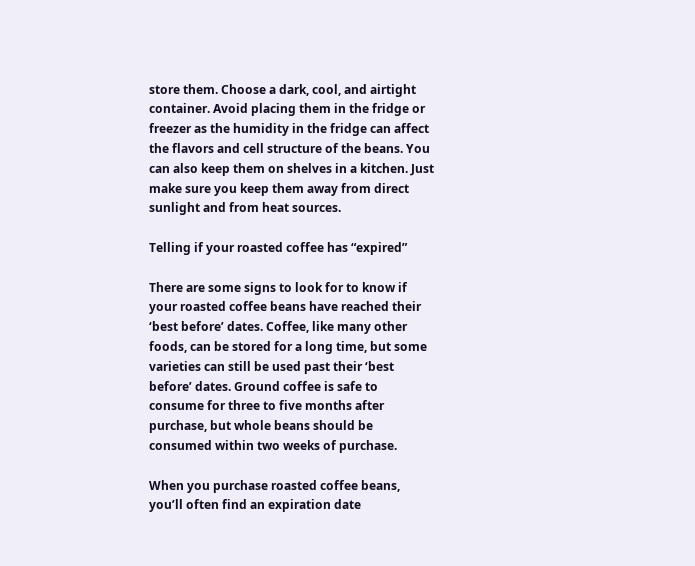store them. Choose a dark, cool, and airtight container. Avoid placing them in the fridge or freezer as the humidity in the fridge can affect the flavors and cell structure of the beans. You can also keep them on shelves in a kitchen. Just make sure you keep them away from direct sunlight and from heat sources.

Telling if your roasted coffee has “expired”

There are some signs to look for to know if your roasted coffee beans have reached their ‘best before’ dates. Coffee, like many other foods, can be stored for a long time, but some varieties can still be used past their ‘best before’ dates. Ground coffee is safe to consume for three to five months after purchase, but whole beans should be consumed within two weeks of purchase.

When you purchase roasted coffee beans, you’ll often find an expiration date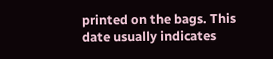printed on the bags. This date usually indicates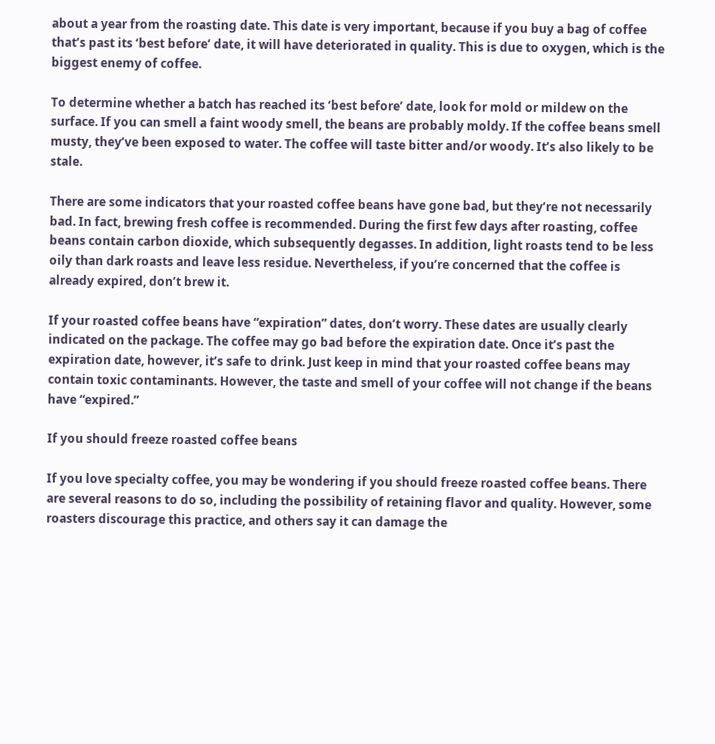about a year from the roasting date. This date is very important, because if you buy a bag of coffee that’s past its ‘best before’ date, it will have deteriorated in quality. This is due to oxygen, which is the biggest enemy of coffee.

To determine whether a batch has reached its ‘best before’ date, look for mold or mildew on the surface. If you can smell a faint woody smell, the beans are probably moldy. If the coffee beans smell musty, they’ve been exposed to water. The coffee will taste bitter and/or woody. It’s also likely to be stale.

There are some indicators that your roasted coffee beans have gone bad, but they’re not necessarily bad. In fact, brewing fresh coffee is recommended. During the first few days after roasting, coffee beans contain carbon dioxide, which subsequently degasses. In addition, light roasts tend to be less oily than dark roasts and leave less residue. Nevertheless, if you’re concerned that the coffee is already expired, don’t brew it.

If your roasted coffee beans have “expiration” dates, don’t worry. These dates are usually clearly indicated on the package. The coffee may go bad before the expiration date. Once it’s past the expiration date, however, it’s safe to drink. Just keep in mind that your roasted coffee beans may contain toxic contaminants. However, the taste and smell of your coffee will not change if the beans have “expired.”

If you should freeze roasted coffee beans

If you love specialty coffee, you may be wondering if you should freeze roasted coffee beans. There are several reasons to do so, including the possibility of retaining flavor and quality. However, some roasters discourage this practice, and others say it can damage the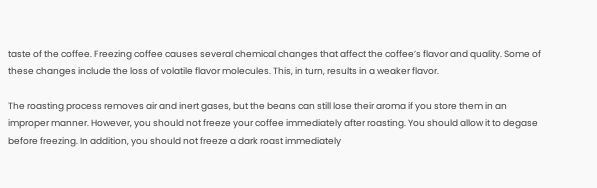taste of the coffee. Freezing coffee causes several chemical changes that affect the coffee’s flavor and quality. Some of these changes include the loss of volatile flavor molecules. This, in turn, results in a weaker flavor.

The roasting process removes air and inert gases, but the beans can still lose their aroma if you store them in an improper manner. However, you should not freeze your coffee immediately after roasting. You should allow it to degase before freezing. In addition, you should not freeze a dark roast immediately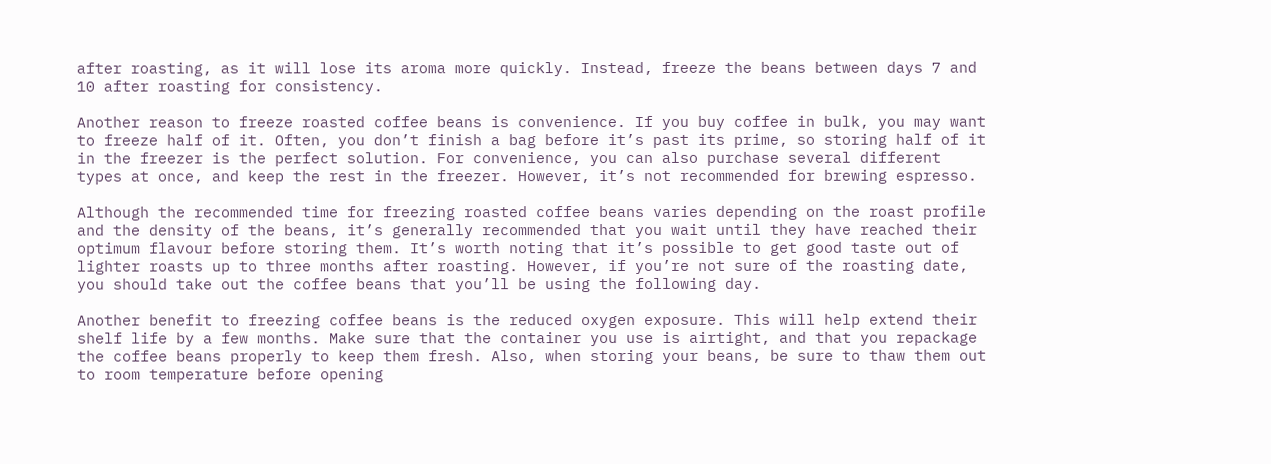after roasting, as it will lose its aroma more quickly. Instead, freeze the beans between days 7 and 10 after roasting for consistency.

Another reason to freeze roasted coffee beans is convenience. If you buy coffee in bulk, you may want to freeze half of it. Often, you don’t finish a bag before it’s past its prime, so storing half of it in the freezer is the perfect solution. For convenience, you can also purchase several different types at once, and keep the rest in the freezer. However, it’s not recommended for brewing espresso.

Although the recommended time for freezing roasted coffee beans varies depending on the roast profile and the density of the beans, it’s generally recommended that you wait until they have reached their optimum flavour before storing them. It’s worth noting that it’s possible to get good taste out of lighter roasts up to three months after roasting. However, if you’re not sure of the roasting date, you should take out the coffee beans that you’ll be using the following day.

Another benefit to freezing coffee beans is the reduced oxygen exposure. This will help extend their shelf life by a few months. Make sure that the container you use is airtight, and that you repackage the coffee beans properly to keep them fresh. Also, when storing your beans, be sure to thaw them out to room temperature before opening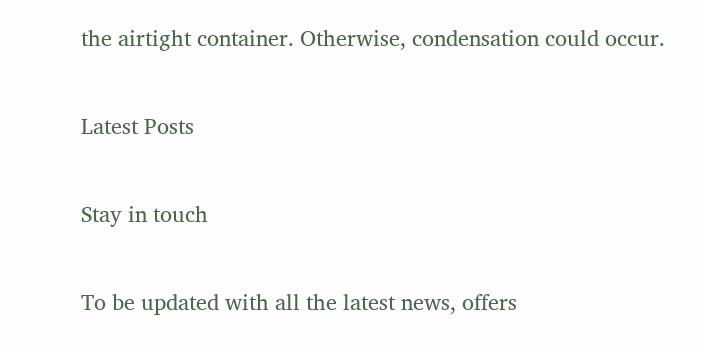the airtight container. Otherwise, condensation could occur.

Latest Posts

Stay in touch

To be updated with all the latest news, offers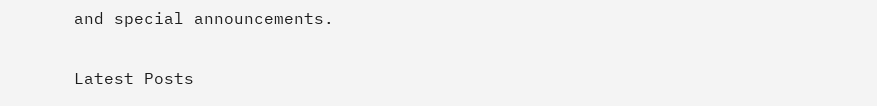and special announcements.

Latest Posts